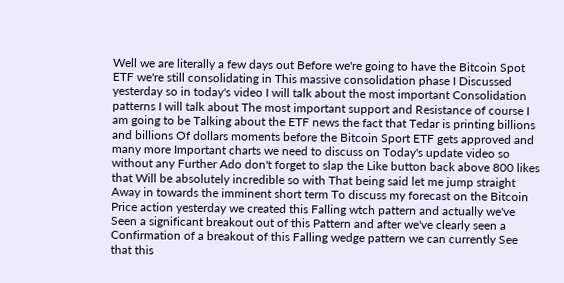Well we are literally a few days out Before we're going to have the Bitcoin Spot ETF we're still consolidating in This massive consolidation phase I Discussed yesterday so in today's video I will talk about the most important Consolidation patterns I will talk about The most important support and Resistance of course I am going to be Talking about the ETF news the fact that Tedar is printing billions and billions Of dollars moments before the Bitcoin Sport ETF gets approved and many more Important charts we need to discuss on Today's update video so without any Further Ado don't forget to slap the Like button back above 800 likes that Will be absolutely incredible so with That being said let me jump straight Away in towards the imminent short term To discuss my forecast on the Bitcoin Price action yesterday we created this Falling wtch pattern and actually we've Seen a significant breakout out of this Pattern and after we've clearly seen a Confirmation of a breakout of this Falling wedge pattern we can currently See that this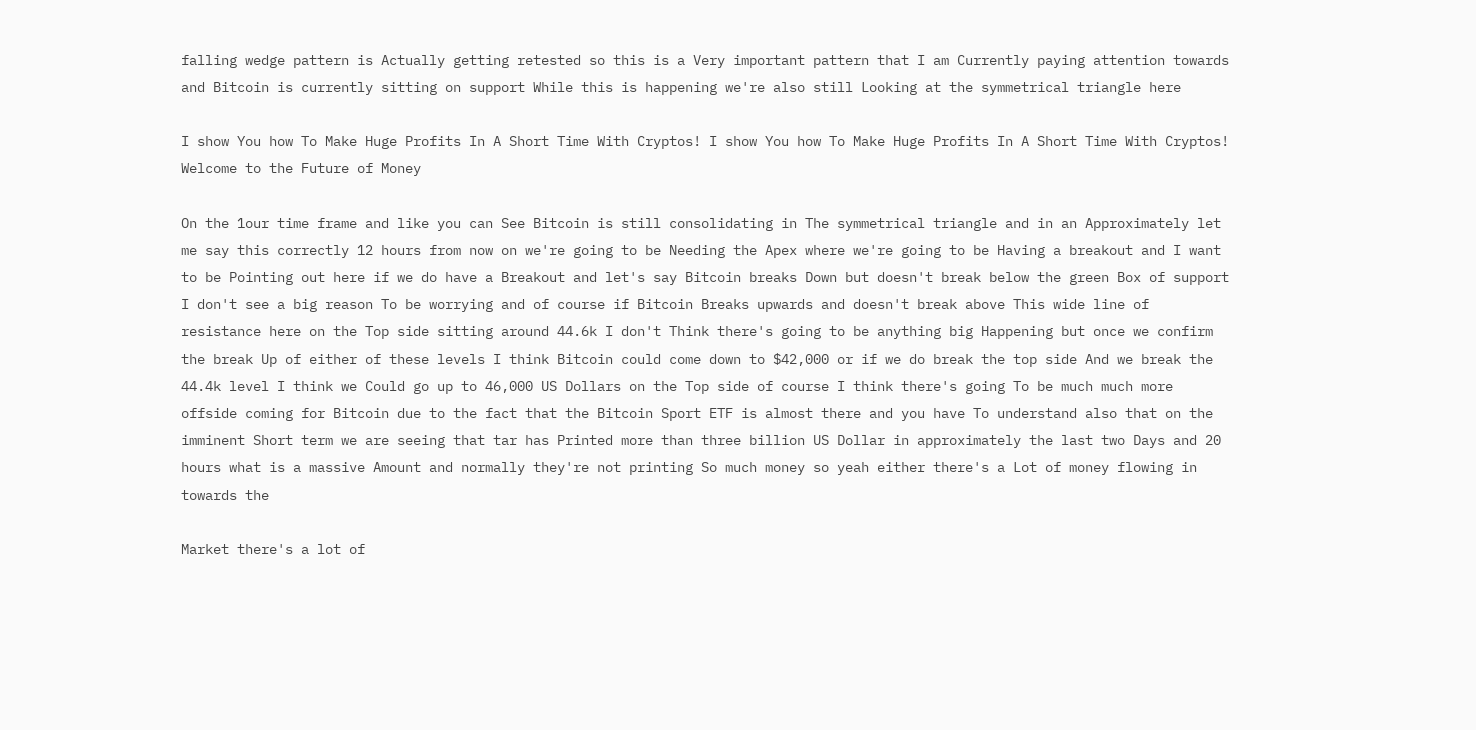falling wedge pattern is Actually getting retested so this is a Very important pattern that I am Currently paying attention towards and Bitcoin is currently sitting on support While this is happening we're also still Looking at the symmetrical triangle here

I show You how To Make Huge Profits In A Short Time With Cryptos! I show You how To Make Huge Profits In A Short Time With Cryptos! Welcome to the Future of Money

On the 1our time frame and like you can See Bitcoin is still consolidating in The symmetrical triangle and in an Approximately let me say this correctly 12 hours from now on we're going to be Needing the Apex where we're going to be Having a breakout and I want to be Pointing out here if we do have a Breakout and let's say Bitcoin breaks Down but doesn't break below the green Box of support I don't see a big reason To be worrying and of course if Bitcoin Breaks upwards and doesn't break above This wide line of resistance here on the Top side sitting around 44.6k I don't Think there's going to be anything big Happening but once we confirm the break Up of either of these levels I think Bitcoin could come down to $42,000 or if we do break the top side And we break the 44.4k level I think we Could go up to 46,000 US Dollars on the Top side of course I think there's going To be much much more offside coming for Bitcoin due to the fact that the Bitcoin Sport ETF is almost there and you have To understand also that on the imminent Short term we are seeing that tar has Printed more than three billion US Dollar in approximately the last two Days and 20 hours what is a massive Amount and normally they're not printing So much money so yeah either there's a Lot of money flowing in towards the

Market there's a lot of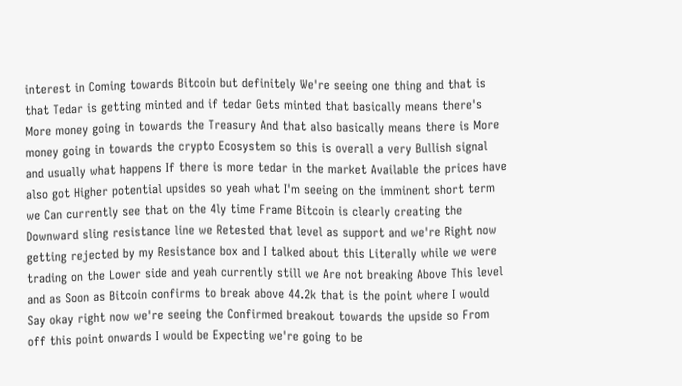interest in Coming towards Bitcoin but definitely We're seeing one thing and that is that Tedar is getting minted and if tedar Gets minted that basically means there's More money going in towards the Treasury And that also basically means there is More money going in towards the crypto Ecosystem so this is overall a very Bullish signal and usually what happens If there is more tedar in the market Available the prices have also got Higher potential upsides so yeah what I'm seeing on the imminent short term we Can currently see that on the 4ly time Frame Bitcoin is clearly creating the Downward sling resistance line we Retested that level as support and we're Right now getting rejected by my Resistance box and I talked about this Literally while we were trading on the Lower side and yeah currently still we Are not breaking Above This level and as Soon as Bitcoin confirms to break above 44.2k that is the point where I would Say okay right now we're seeing the Confirmed breakout towards the upside so From off this point onwards I would be Expecting we're going to be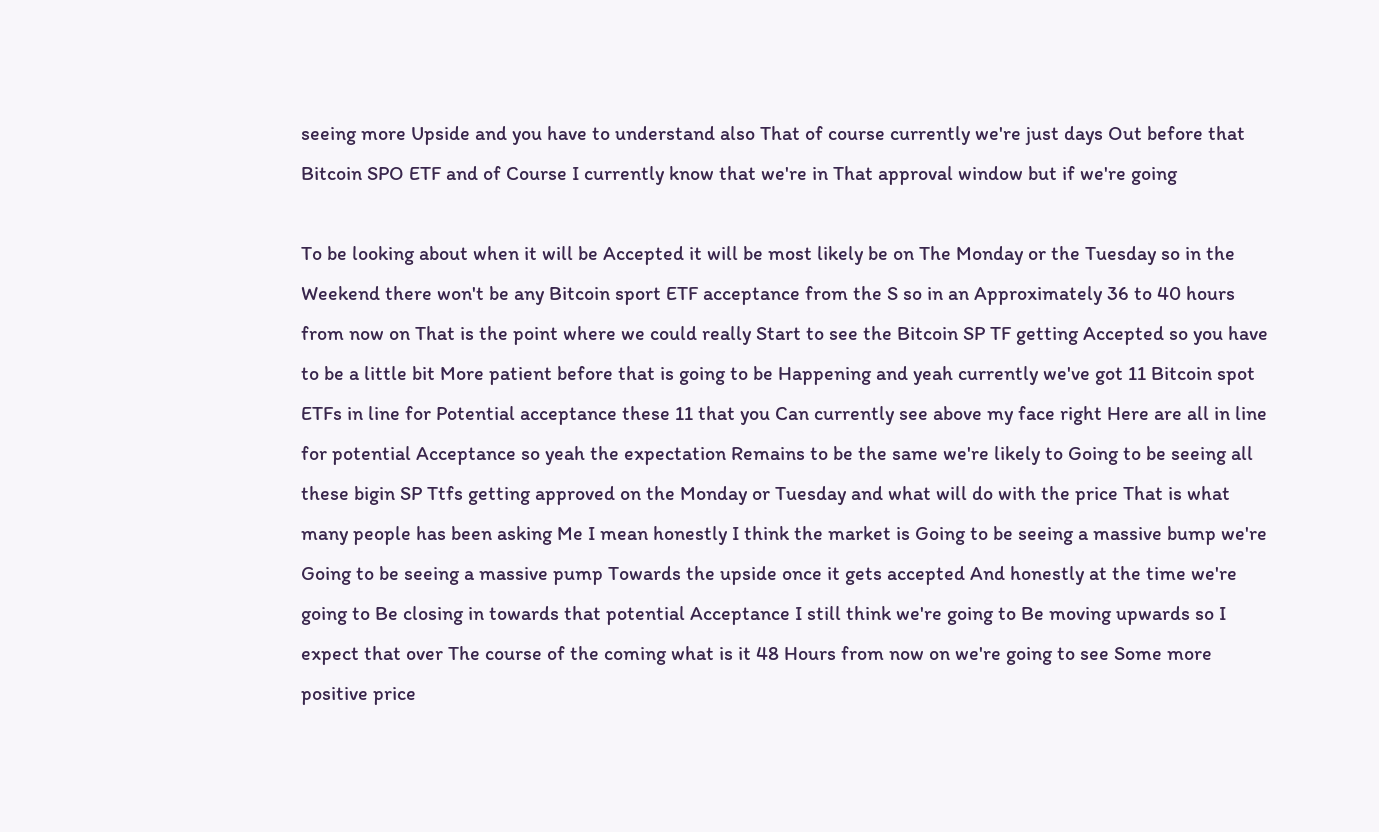seeing more Upside and you have to understand also That of course currently we're just days Out before that Bitcoin SPO ETF and of Course I currently know that we're in That approval window but if we're going

To be looking about when it will be Accepted it will be most likely be on The Monday or the Tuesday so in the Weekend there won't be any Bitcoin sport ETF acceptance from the S so in an Approximately 36 to 40 hours from now on That is the point where we could really Start to see the Bitcoin SP TF getting Accepted so you have to be a little bit More patient before that is going to be Happening and yeah currently we've got 11 Bitcoin spot ETFs in line for Potential acceptance these 11 that you Can currently see above my face right Here are all in line for potential Acceptance so yeah the expectation Remains to be the same we're likely to Going to be seeing all these bigin SP Ttfs getting approved on the Monday or Tuesday and what will do with the price That is what many people has been asking Me I mean honestly I think the market is Going to be seeing a massive bump we're Going to be seeing a massive pump Towards the upside once it gets accepted And honestly at the time we're going to Be closing in towards that potential Acceptance I still think we're going to Be moving upwards so I expect that over The course of the coming what is it 48 Hours from now on we're going to see Some more positive price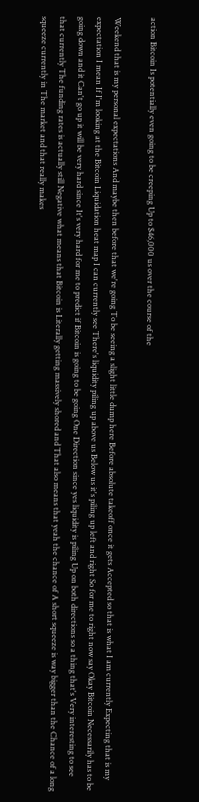action Bitcoin Is potentially even going to be creeping Up to $46,000 us over the course of the

Weekend that is my personal expectations And maybe then before that we're going To be seeing a slight little dump here Before absolute takeoff once it gets Accepted so that is what I am currently Expecting that is my expectation I mean If I'm looking at the Bitcoin Liquidation heat map I can currently see There's liquidity piling up above us Below us it's piling up left and right So for me to right now say Okay Bitcoin Necessarily has to be going down and it Can't go up it will be very hard since It's very hard for me to predict if Bitcoin is going to be going One Direction since yes liquidity is piling Up on both directions so a thing that's Very interesting to see that currently The funding rates is actually still Negative what means that Bitcoin is Literally getting massively shored and That also means that yeah the chance of A short squeeze is way bigger than the Chance of a long squeeze currently in The market and that really makes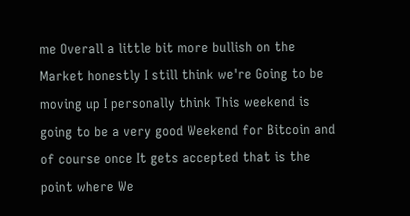me Overall a little bit more bullish on the Market honestly I still think we're Going to be moving up I personally think This weekend is going to be a very good Weekend for Bitcoin and of course once It gets accepted that is the point where We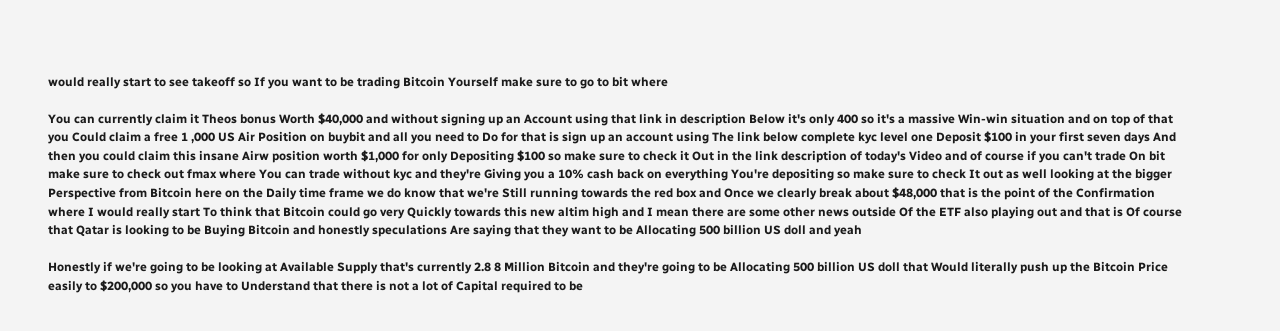would really start to see takeoff so If you want to be trading Bitcoin Yourself make sure to go to bit where

You can currently claim it Theos bonus Worth $40,000 and without signing up an Account using that link in description Below it's only 400 so it's a massive Win-win situation and on top of that you Could claim a free 1 ,000 US Air Position on buybit and all you need to Do for that is sign up an account using The link below complete kyc level one Deposit $100 in your first seven days And then you could claim this insane Airw position worth $1,000 for only Depositing $100 so make sure to check it Out in the link description of today's Video and of course if you can't trade On bit make sure to check out fmax where You can trade without kyc and they're Giving you a 10% cash back on everything You're depositing so make sure to check It out as well looking at the bigger Perspective from Bitcoin here on the Daily time frame we do know that we're Still running towards the red box and Once we clearly break about $48,000 that is the point of the Confirmation where I would really start To think that Bitcoin could go very Quickly towards this new altim high and I mean there are some other news outside Of the ETF also playing out and that is Of course that Qatar is looking to be Buying Bitcoin and honestly speculations Are saying that they want to be Allocating 500 billion US doll and yeah

Honestly if we're going to be looking at Available Supply that's currently 2.8 8 Million Bitcoin and they're going to be Allocating 500 billion US doll that Would literally push up the Bitcoin Price easily to $200,000 so you have to Understand that there is not a lot of Capital required to be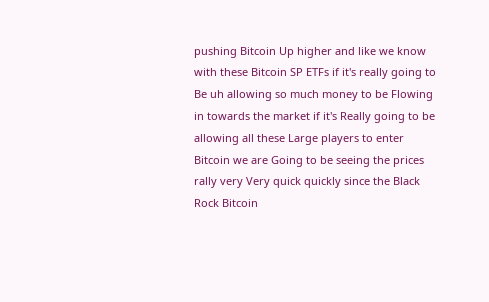pushing Bitcoin Up higher and like we know with these Bitcoin SP ETFs if it's really going to Be uh allowing so much money to be Flowing in towards the market if it's Really going to be allowing all these Large players to enter Bitcoin we are Going to be seeing the prices rally very Very quick quickly since the Black Rock Bitcoin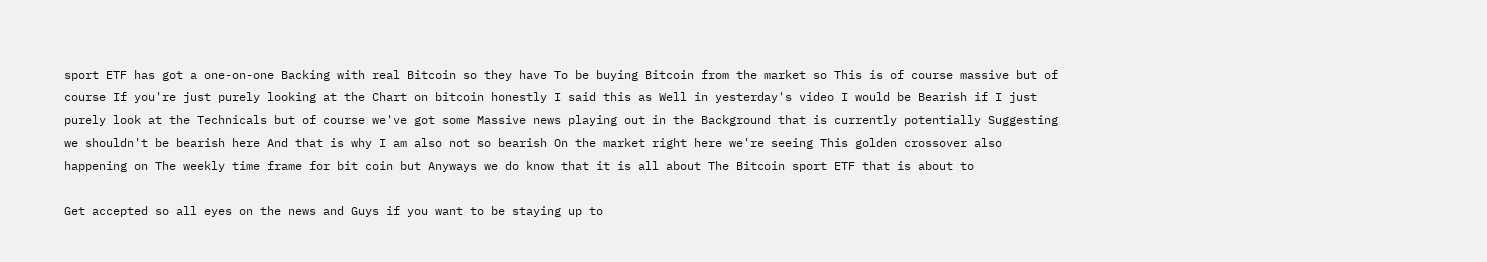sport ETF has got a one-on-one Backing with real Bitcoin so they have To be buying Bitcoin from the market so This is of course massive but of course If you're just purely looking at the Chart on bitcoin honestly I said this as Well in yesterday's video I would be Bearish if I just purely look at the Technicals but of course we've got some Massive news playing out in the Background that is currently potentially Suggesting we shouldn't be bearish here And that is why I am also not so bearish On the market right here we're seeing This golden crossover also happening on The weekly time frame for bit coin but Anyways we do know that it is all about The Bitcoin sport ETF that is about to

Get accepted so all eyes on the news and Guys if you want to be staying up to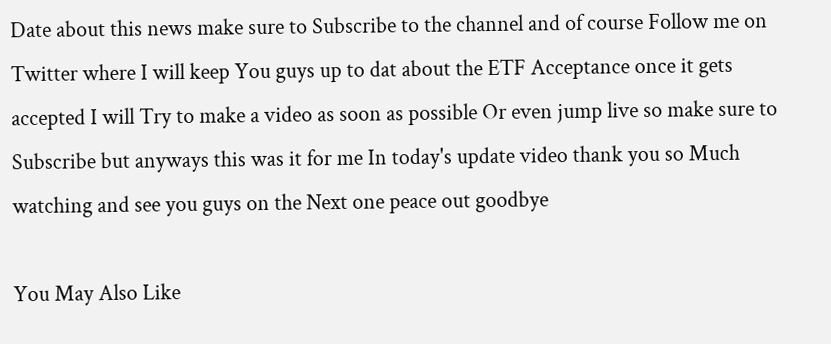Date about this news make sure to Subscribe to the channel and of course Follow me on Twitter where I will keep You guys up to dat about the ETF Acceptance once it gets accepted I will Try to make a video as soon as possible Or even jump live so make sure to Subscribe but anyways this was it for me In today's update video thank you so Much watching and see you guys on the Next one peace out goodbye

You May Also Like